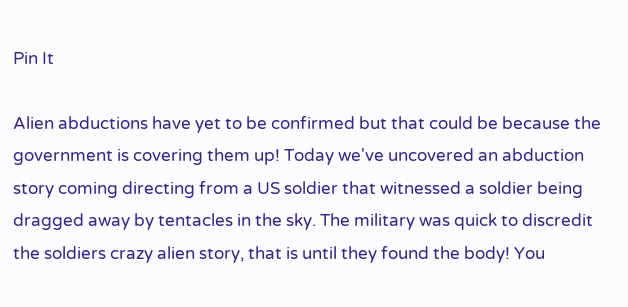Pin It

Alien abductions have yet to be confirmed but that could be because the government is covering them up! Today we've uncovered an abduction story coming directing from a US soldier that witnessed a soldier being dragged away by tentacles in the sky. The military was quick to discredit the soldiers crazy alien story, that is until they found the body! You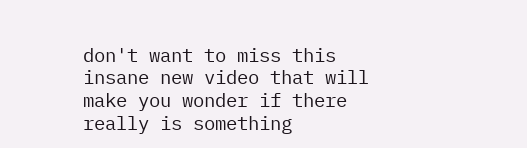don't want to miss this insane new video that will make you wonder if there really is something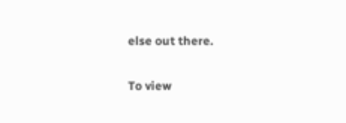else out there.

To view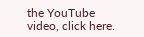the YouTube video, click here.